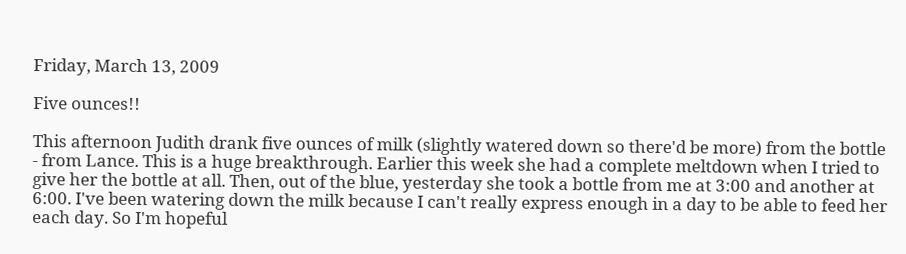Friday, March 13, 2009

Five ounces!!

This afternoon Judith drank five ounces of milk (slightly watered down so there'd be more) from the bottle - from Lance. This is a huge breakthrough. Earlier this week she had a complete meltdown when I tried to give her the bottle at all. Then, out of the blue, yesterday she took a bottle from me at 3:00 and another at 6:00. I've been watering down the milk because I can't really express enough in a day to be able to feed her each day. So I'm hopeful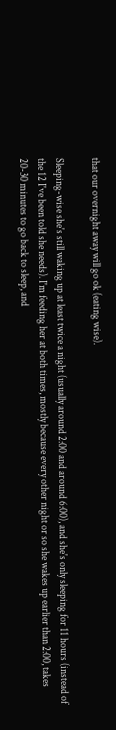that our overnight away will go ok (eating wise).

Sleeping-wise she's still waking up at least twice a night (usually around 2:00 and around 6:00), and she's only sleeping for 11 hours (instead of the 12 I've been told she needs). I'm feeding her at both times, mostly because every other night or so she wakes up earlier than 2:00, takes 20-30 minutes to go back to sleep, and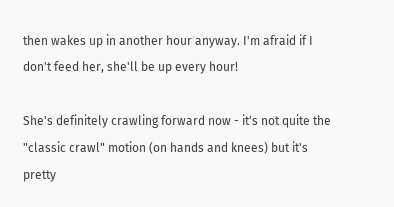then wakes up in another hour anyway. I'm afraid if I don't feed her, she'll be up every hour!

She's definitely crawling forward now - it's not quite the "classic crawl" motion (on hands and knees) but it's pretty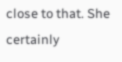close to that. She certainly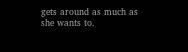gets around as much as she wants to.